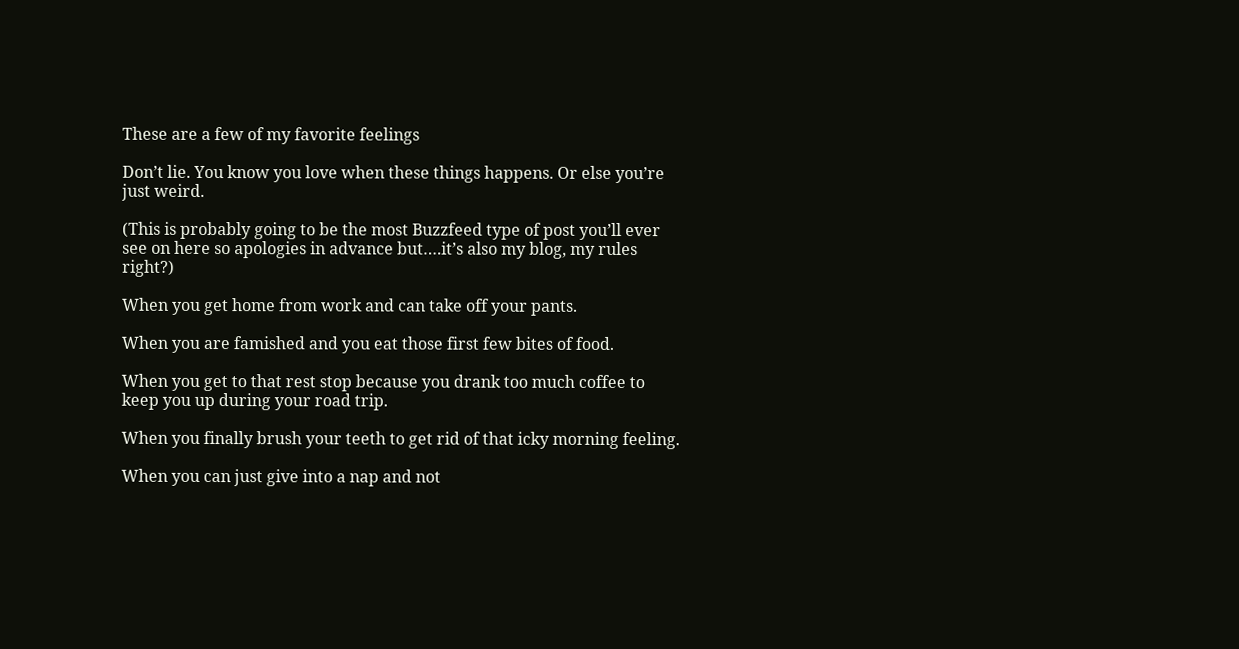These are a few of my favorite feelings

Don’t lie. You know you love when these things happens. Or else you’re just weird.

(This is probably going to be the most Buzzfeed type of post you’ll ever see on here so apologies in advance but….it’s also my blog, my rules right?)

When you get home from work and can take off your pants.

When you are famished and you eat those first few bites of food.

When you get to that rest stop because you drank too much coffee to keep you up during your road trip.

When you finally brush your teeth to get rid of that icky morning feeling.

When you can just give into a nap and not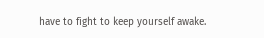have to fight to keep yourself awake.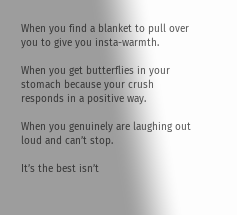When you find a blanket to pull over you to give you insta-warmth.

When you get butterflies in your stomach because your crush responds in a positive way.

When you genuinely are laughing out loud and can’t stop.

It’s the best isn’t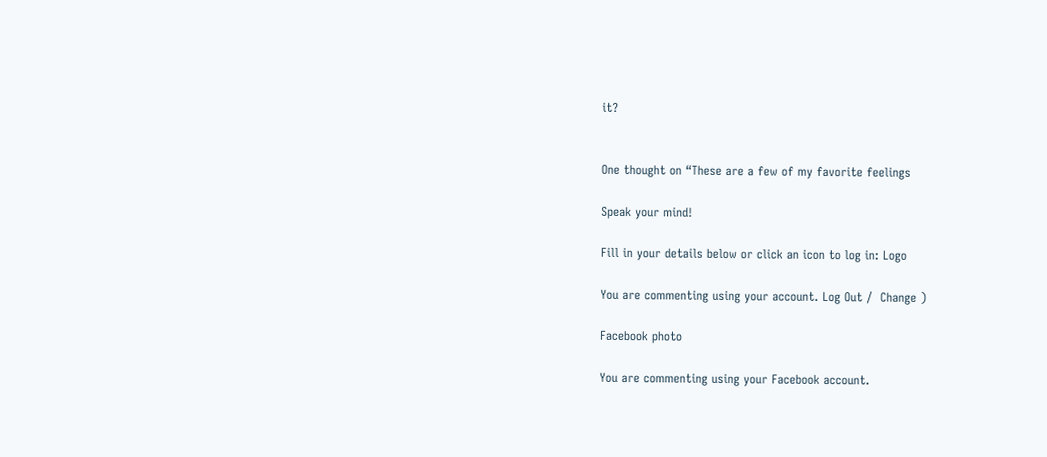it?


One thought on “These are a few of my favorite feelings

Speak your mind!

Fill in your details below or click an icon to log in: Logo

You are commenting using your account. Log Out /  Change )

Facebook photo

You are commenting using your Facebook account.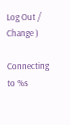Log Out /  Change )

Connecting to %s